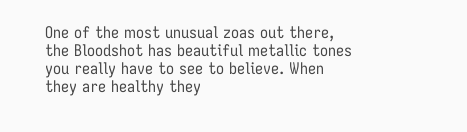One of the most unusual zoas out there, the Bloodshot has beautiful metallic tones you really have to see to believe. When they are healthy they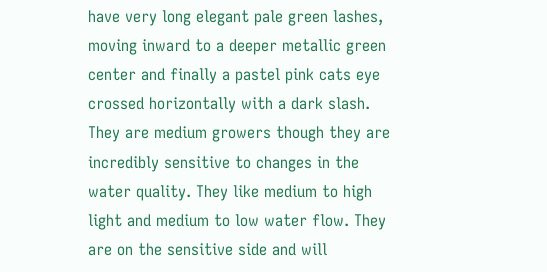have very long elegant pale green lashes, moving inward to a deeper metallic green center and finally a pastel pink cats eye crossed horizontally with a dark slash. They are medium growers though they are incredibly sensitive to changes in the water quality. They like medium to high light and medium to low water flow. They are on the sensitive side and will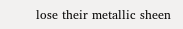lose their metallic sheen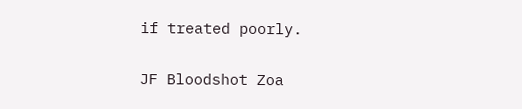if treated poorly.

JF Bloodshot Zoa